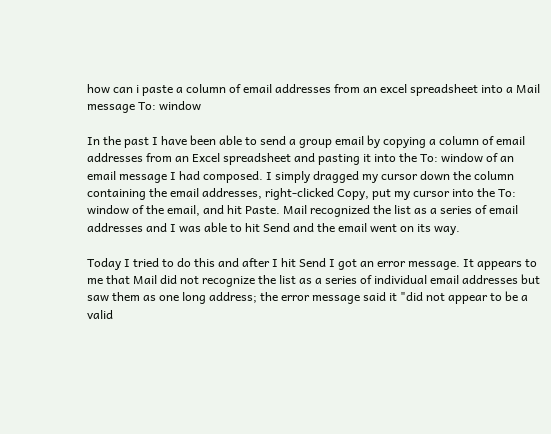how can i paste a column of email addresses from an excel spreadsheet into a Mail message To: window

In the past I have been able to send a group email by copying a column of email addresses from an Excel spreadsheet and pasting it into the To: window of an email message I had composed. I simply dragged my cursor down the column containing the email addresses, right-clicked Copy, put my cursor into the To: window of the email, and hit Paste. Mail recognized the list as a series of email addresses and I was able to hit Send and the email went on its way.

Today I tried to do this and after I hit Send I got an error message. It appears to me that Mail did not recognize the list as a series of individual email addresses but saw them as one long address; the error message said it "did not appear to be a valid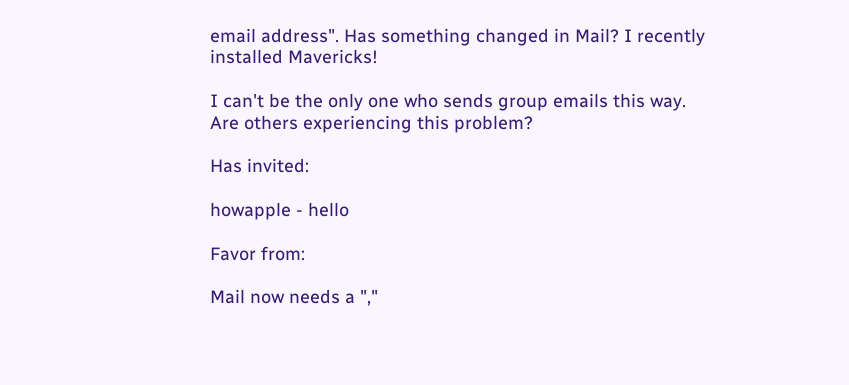email address". Has something changed in Mail? I recently installed Mavericks!

I can't be the only one who sends group emails this way. Are others experiencing this problem?

Has invited:

howapple - hello

Favor from:

Mail now needs a ","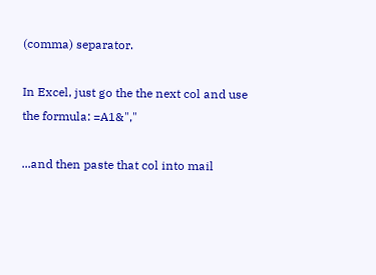(comma) separator.

In Excel, just go the the next col and use the formula: =A1&","

...and then paste that col into mail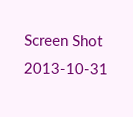Screen Shot 2013-10-31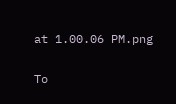at 1.00.06 PM.png

To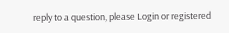reply to a question, please Login or registered